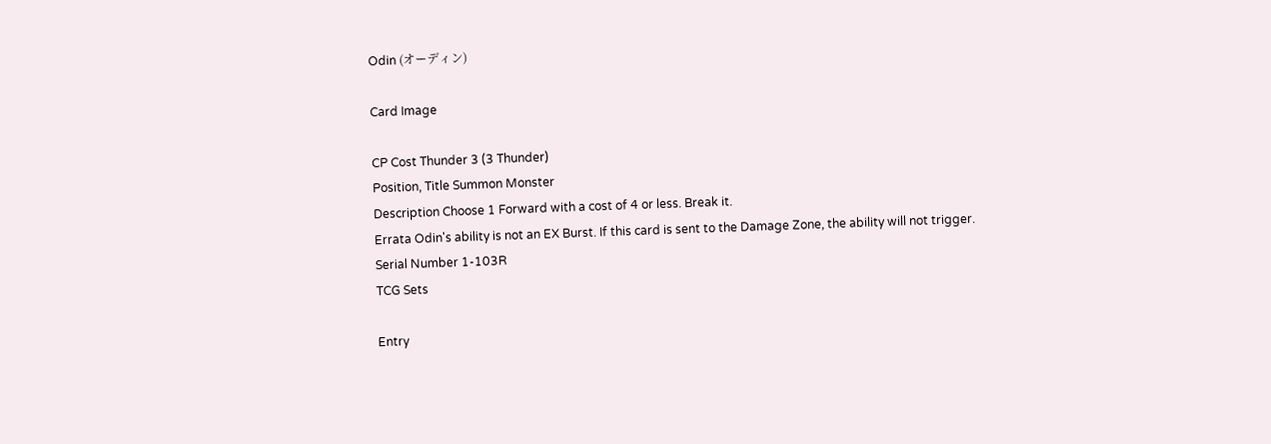Odin (オーディン)

Card Image

CP Cost Thunder 3 (3 Thunder)
Position, Title Summon Monster
Description Choose 1 Forward with a cost of 4 or less. Break it.
Errata Odin's ability is not an EX Burst. If this card is sent to the Damage Zone, the ability will not trigger.
Serial Number 1-103R
TCG Sets

Entry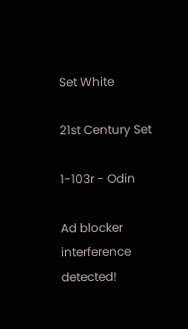Set White

21st Century Set

1-103r - Odin

Ad blocker interference detected!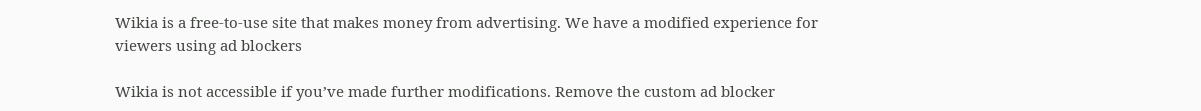Wikia is a free-to-use site that makes money from advertising. We have a modified experience for viewers using ad blockers

Wikia is not accessible if you’ve made further modifications. Remove the custom ad blocker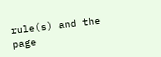rule(s) and the page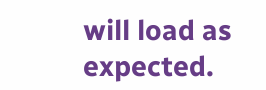will load as expected.